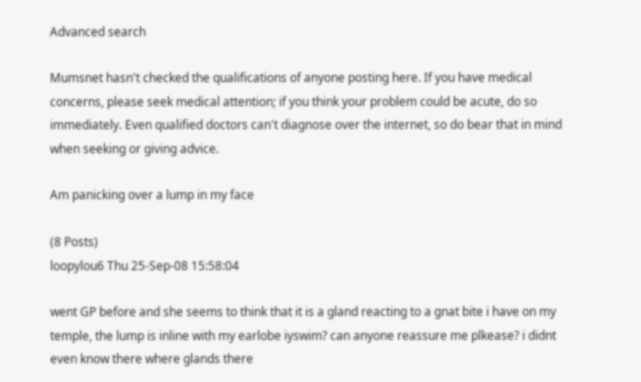Advanced search

Mumsnet hasn't checked the qualifications of anyone posting here. If you have medical concerns, please seek medical attention; if you think your problem could be acute, do so immediately. Even qualified doctors can't diagnose over the internet, so do bear that in mind when seeking or giving advice.

Am panicking over a lump in my face

(8 Posts)
loopylou6 Thu 25-Sep-08 15:58:04

went GP before and she seems to think that it is a gland reacting to a gnat bite i have on my temple, the lump is inline with my earlobe iyswim? can anyone reassure me plkease? i didnt even know there where glands there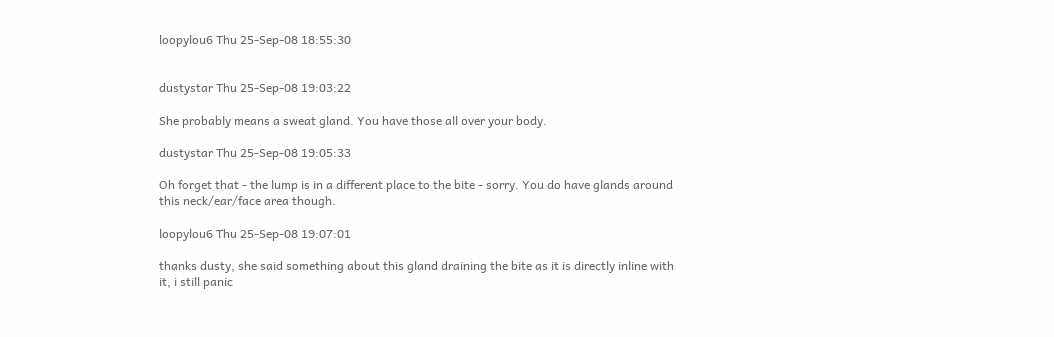loopylou6 Thu 25-Sep-08 18:55:30


dustystar Thu 25-Sep-08 19:03:22

She probably means a sweat gland. You have those all over your body.

dustystar Thu 25-Sep-08 19:05:33

Oh forget that - the lump is in a different place to the bite - sorry. You do have glands around this neck/ear/face area though.

loopylou6 Thu 25-Sep-08 19:07:01

thanks dusty, she said something about this gland draining the bite as it is directly inline with it, i still panic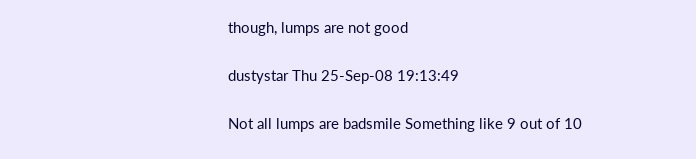though, lumps are not good

dustystar Thu 25-Sep-08 19:13:49

Not all lumps are badsmile Something like 9 out of 10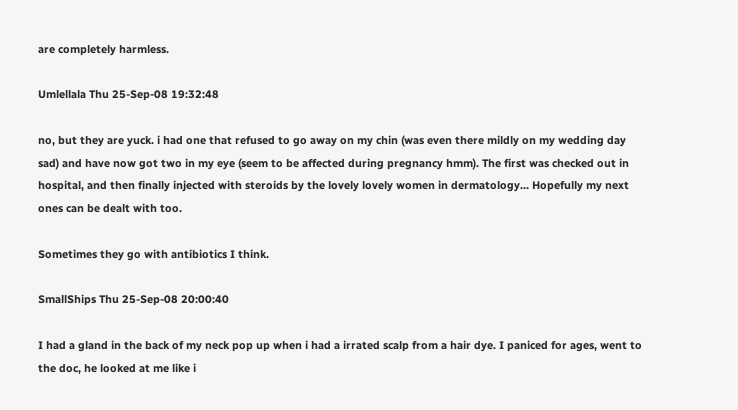are completely harmless.

Umlellala Thu 25-Sep-08 19:32:48

no, but they are yuck. i had one that refused to go away on my chin (was even there mildly on my wedding day sad) and have now got two in my eye (seem to be affected during pregnancy hmm). The first was checked out in hospital, and then finally injected with steroids by the lovely lovely women in dermatology... Hopefully my next ones can be dealt with too.

Sometimes they go with antibiotics I think.

SmallShips Thu 25-Sep-08 20:00:40

I had a gland in the back of my neck pop up when i had a irrated scalp from a hair dye. I paniced for ages, went to the doc, he looked at me like i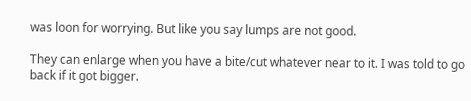was loon for worrying. But like you say lumps are not good.

They can enlarge when you have a bite/cut whatever near to it. I was told to go back if it got bigger.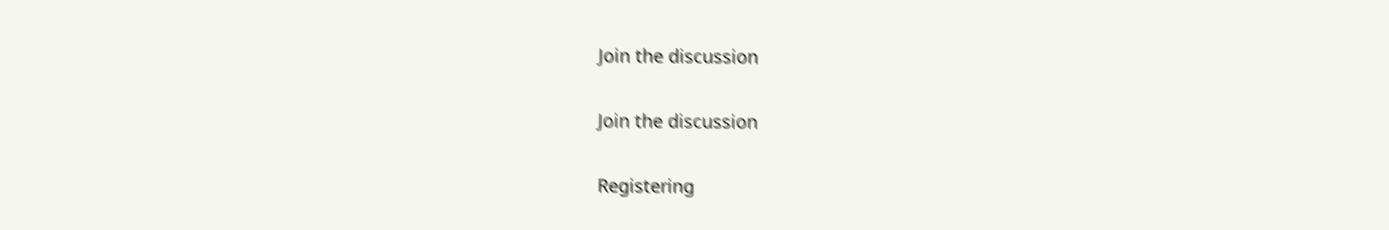Join the discussion

Join the discussion

Registering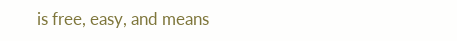is free, easy, and means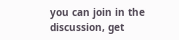you can join in the discussion, get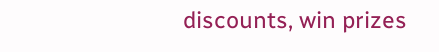discounts, win prizes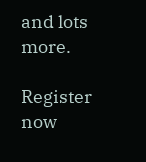and lots more.

Register now